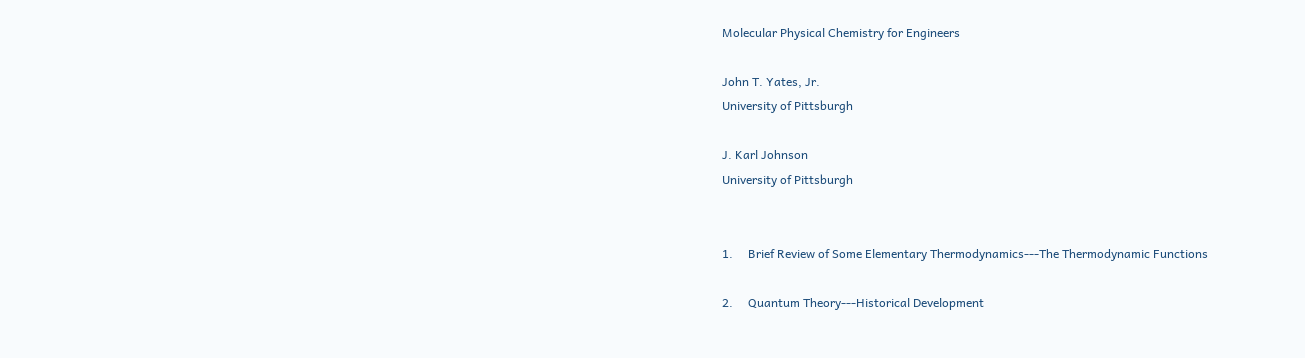Molecular Physical Chemistry for Engineers

John T. Yates, Jr.
University of Pittsburgh

J. Karl Johnson
University of Pittsburgh


1.     Brief Review of Some Elementary Thermodynamics---The Thermodynamic Functions

2.     Quantum Theory---Historical Development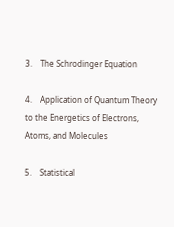3.    The Schrodinger Equation

4.    Application of Quantum Theory to the Energetics of Electrons, Atoms, and Molecules

5.    Statistical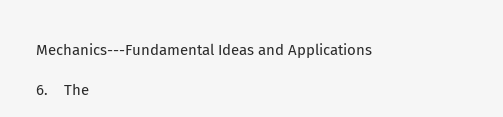Mechanics---Fundamental Ideas and Applications

6.    The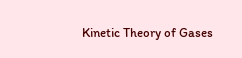Kinetic Theory of Gases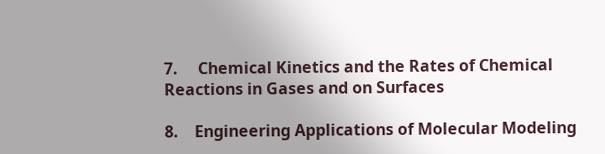7.     Chemical Kinetics and the Rates of Chemical Reactions in Gases and on Surfaces

8.    Engineering Applications of Molecular Modeling